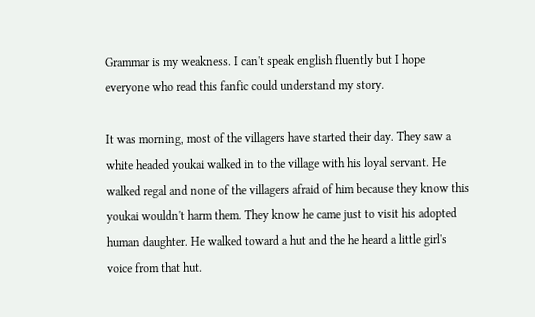Grammar is my weakness. I can't speak english fluently but I hope everyone who read this fanfic could understand my story.

It was morning, most of the villagers have started their day. They saw a white headed youkai walked in to the village with his loyal servant. He walked regal and none of the villagers afraid of him because they know this youkai wouldn't harm them. They know he came just to visit his adopted human daughter. He walked toward a hut and the he heard a little girl's voice from that hut.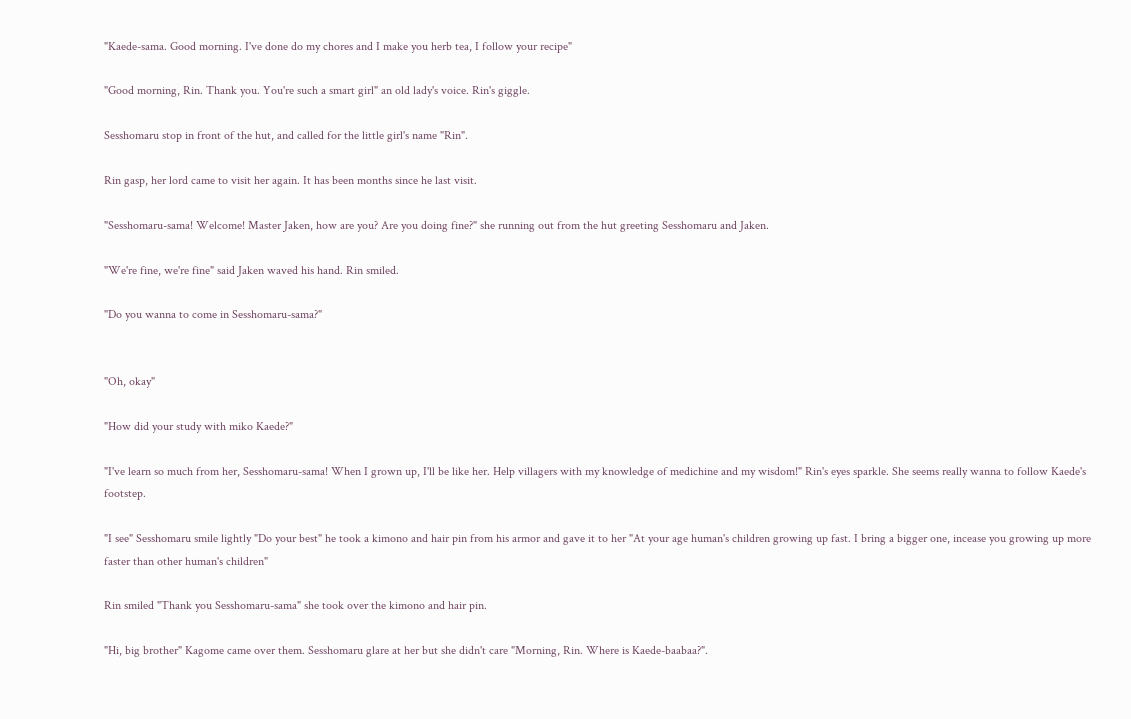"Kaede-sama. Good morning. I've done do my chores and I make you herb tea, I follow your recipe"

"Good morning, Rin. Thank you. You're such a smart girl" an old lady's voice. Rin's giggle.

Sesshomaru stop in front of the hut, and called for the little girl's name "Rin".

Rin gasp, her lord came to visit her again. It has been months since he last visit.

"Sesshomaru-sama! Welcome! Master Jaken, how are you? Are you doing fine?" she running out from the hut greeting Sesshomaru and Jaken.

"We're fine, we're fine" said Jaken waved his hand. Rin smiled.

"Do you wanna to come in Sesshomaru-sama?"


"Oh, okay"

"How did your study with miko Kaede?"

"I've learn so much from her, Sesshomaru-sama! When I grown up, I'll be like her. Help villagers with my knowledge of medichine and my wisdom!" Rin's eyes sparkle. She seems really wanna to follow Kaede's footstep.

"I see" Sesshomaru smile lightly "Do your best" he took a kimono and hair pin from his armor and gave it to her "At your age human's children growing up fast. I bring a bigger one, incease you growing up more faster than other human's children"

Rin smiled "Thank you Sesshomaru-sama" she took over the kimono and hair pin.

"Hi, big brother" Kagome came over them. Sesshomaru glare at her but she didn't care "Morning, Rin. Where is Kaede-baabaa?".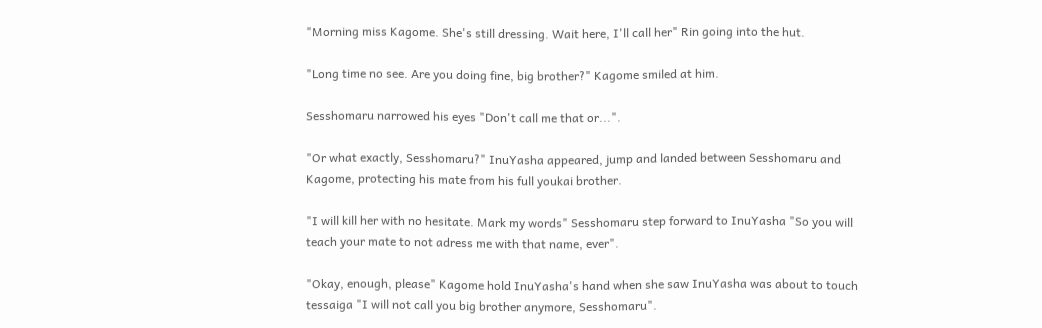"Morning miss Kagome. She's still dressing. Wait here, I'll call her" Rin going into the hut.

"Long time no see. Are you doing fine, big brother?" Kagome smiled at him.

Sesshomaru narrowed his eyes "Don't call me that or...".

"Or what exactly, Sesshomaru?" InuYasha appeared, jump and landed between Sesshomaru and Kagome, protecting his mate from his full youkai brother.

"I will kill her with no hesitate. Mark my words" Sesshomaru step forward to InuYasha "So you will teach your mate to not adress me with that name, ever".

"Okay, enough, please" Kagome hold InuYasha's hand when she saw InuYasha was about to touch tessaiga "I will not call you big brother anymore, Sesshomaru".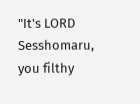"It's LORD Sesshomaru, you filthy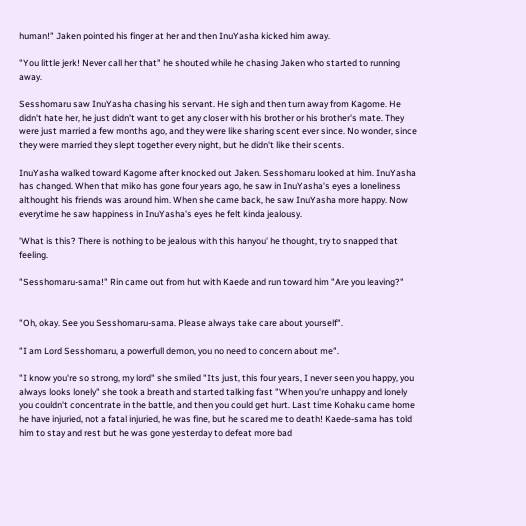human!" Jaken pointed his finger at her and then InuYasha kicked him away.

"You little jerk! Never call her that" he shouted while he chasing Jaken who started to running away.

Sesshomaru saw InuYasha chasing his servant. He sigh and then turn away from Kagome. He didn't hate her, he just didn't want to get any closer with his brother or his brother's mate. They were just married a few months ago, and they were like sharing scent ever since. No wonder, since they were married they slept together every night, but he didn't like their scents.

InuYasha walked toward Kagome after knocked out Jaken. Sesshomaru looked at him. InuYasha has changed. When that miko has gone four years ago, he saw in InuYasha's eyes a loneliness althought his friends was around him. When she came back, he saw InuYasha more happy. Now everytime he saw happiness in InuYasha's eyes he felt kinda jealousy.

'What is this? There is nothing to be jealous with this hanyou' he thought, try to snapped that feeling.

"Sesshomaru-sama!" Rin came out from hut with Kaede and run toward him "Are you leaving?"


"Oh, okay. See you Sesshomaru-sama. Please always take care about yourself".

"I am Lord Sesshomaru, a powerfull demon, you no need to concern about me".

"I know you're so strong, my lord" she smiled "Its just, this four years, I never seen you happy, you always looks lonely" she took a breath and started talking fast "When you're unhappy and lonely you couldn't concentrate in the battle, and then you could get hurt. Last time Kohaku came home he have injuried, not a fatal injuried, he was fine, but he scared me to death! Kaede-sama has told him to stay and rest but he was gone yesterday to defeat more bad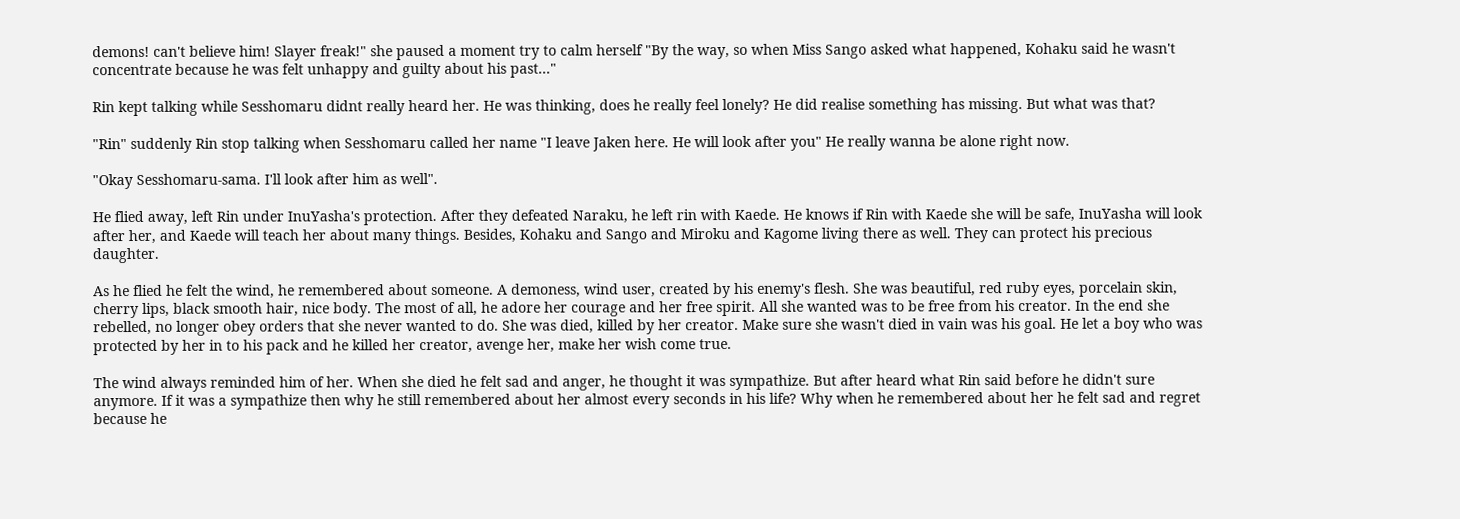demons! can't believe him! Slayer freak!" she paused a moment try to calm herself "By the way, so when Miss Sango asked what happened, Kohaku said he wasn't concentrate because he was felt unhappy and guilty about his past..."

Rin kept talking while Sesshomaru didnt really heard her. He was thinking, does he really feel lonely? He did realise something has missing. But what was that?

"Rin" suddenly Rin stop talking when Sesshomaru called her name "I leave Jaken here. He will look after you" He really wanna be alone right now.

"Okay Sesshomaru-sama. I'll look after him as well".

He flied away, left Rin under InuYasha's protection. After they defeated Naraku, he left rin with Kaede. He knows if Rin with Kaede she will be safe, InuYasha will look after her, and Kaede will teach her about many things. Besides, Kohaku and Sango and Miroku and Kagome living there as well. They can protect his precious daughter.

As he flied he felt the wind, he remembered about someone. A demoness, wind user, created by his enemy's flesh. She was beautiful, red ruby eyes, porcelain skin, cherry lips, black smooth hair, nice body. The most of all, he adore her courage and her free spirit. All she wanted was to be free from his creator. In the end she rebelled, no longer obey orders that she never wanted to do. She was died, killed by her creator. Make sure she wasn't died in vain was his goal. He let a boy who was protected by her in to his pack and he killed her creator, avenge her, make her wish come true.

The wind always reminded him of her. When she died he felt sad and anger, he thought it was sympathize. But after heard what Rin said before he didn't sure anymore. If it was a sympathize then why he still remembered about her almost every seconds in his life? Why when he remembered about her he felt sad and regret because he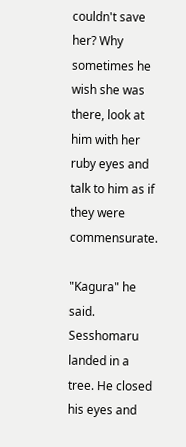couldn't save her? Why sometimes he wish she was there, look at him with her ruby eyes and talk to him as if they were commensurate.

"Kagura" he said. Sesshomaru landed in a tree. He closed his eyes and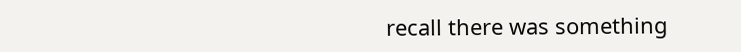recall there was something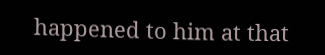happened to him at that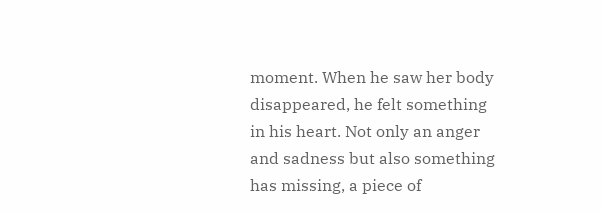moment. When he saw her body disappeared, he felt something in his heart. Not only an anger and sadness but also something has missing, a piece of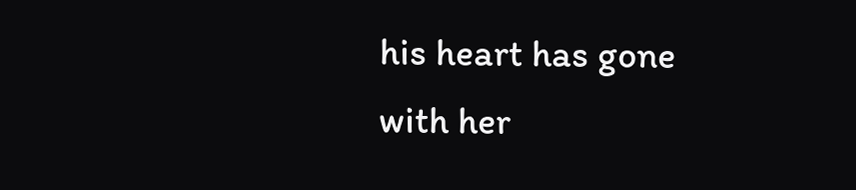his heart has gone with her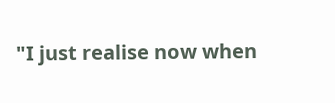"I just realise now when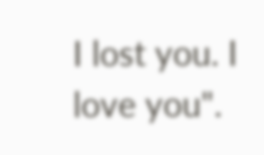I lost you. I love you".